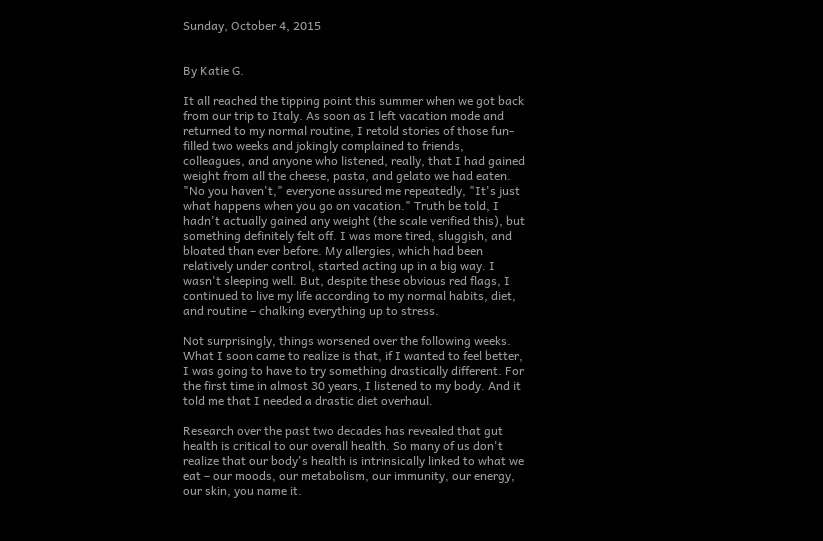Sunday, October 4, 2015


By Katie G.

It all reached the tipping point this summer when we got back from our trip to Italy. As soon as I left vacation mode and returned to my normal routine, I retold stories of those fun-filled two weeks and jokingly complained to friends, colleagues, and anyone who listened, really, that I had gained weight from all the cheese, pasta, and gelato we had eaten. "No you haven't," everyone assured me repeatedly, "It's just what happens when you go on vacation." Truth be told, I hadn't actually gained any weight (the scale verified this), but something definitely felt off. I was more tired, sluggish, and bloated than ever before. My allergies, which had been relatively under control, started acting up in a big way. I wasn't sleeping well. But, despite these obvious red flags, I continued to live my life according to my normal habits, diet, and routine – chalking everything up to stress.

Not surprisingly, things worsened over the following weeks. What I soon came to realize is that, if I wanted to feel better, I was going to have to try something drastically different. For the first time in almost 30 years, I listened to my body. And it told me that I needed a drastic diet overhaul.

Research over the past two decades has revealed that gut health is critical to our overall health. So many of us don't realize that our body's health is intrinsically linked to what we eat – our moods, our metabolism, our immunity, our energy, our skin, you name it.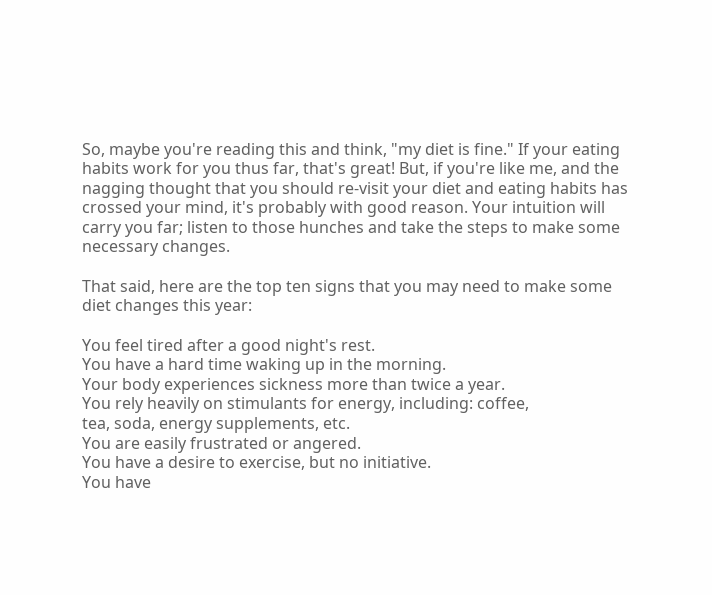So, maybe you're reading this and think, "my diet is fine." If your eating habits work for you thus far, that's great! But, if you're like me, and the nagging thought that you should re-visit your diet and eating habits has crossed your mind, it's probably with good reason. Your intuition will carry you far; listen to those hunches and take the steps to make some necessary changes.

That said, here are the top ten signs that you may need to make some diet changes this year:

You feel tired after a good night's rest.
You have a hard time waking up in the morning.
Your body experiences sickness more than twice a year.
You rely heavily on stimulants for energy, including: coffee,
tea, soda, energy supplements, etc.
You are easily frustrated or angered.
You have a desire to exercise, but no initiative.
You have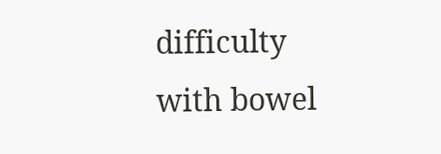difficulty with bowel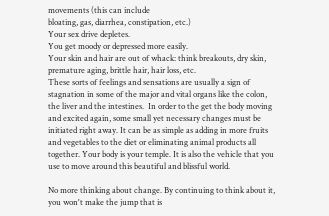movements (this can include
bloating, gas, diarrhea, constipation, etc.)
Your sex drive depletes.
You get moody or depressed more easily.
Your skin and hair are out of whack: think breakouts, dry skin,
premature aging, brittle hair, hair loss, etc.
These sorts of feelings and sensations are usually a sign of stagnation in some of the major and vital organs like the colon, the liver and the intestines.  In order to the get the body moving and excited again, some small yet necessary changes must be initiated right away. It can be as simple as adding in more fruits and vegetables to the diet or eliminating animal products all together. Your body is your temple. It is also the vehicle that you use to move around this beautiful and blissful world.

No more thinking about change. By continuing to think about it, you won't make the jump that is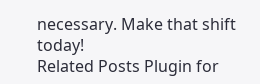necessary. Make that shift today!
Related Posts Plugin for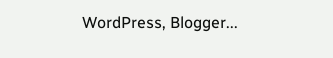WordPress, Blogger...